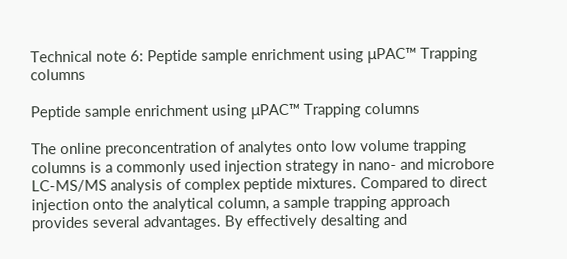Technical note 6: Peptide sample enrichment using μPAC™ Trapping columns

Peptide sample enrichment using μPAC™ Trapping columns

The online preconcentration of analytes onto low volume trapping columns is a commonly used injection strategy in nano- and microbore LC-MS/MS analysis of complex peptide mixtures. Compared to direct injection onto the analytical column, a sample trapping approach provides several advantages. By effectively desalting and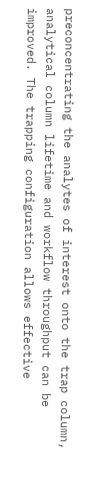preconcentrating the analytes of interest onto the trap column, analytical column lifetime and workflow throughput can be improved. The trapping configuration allows effective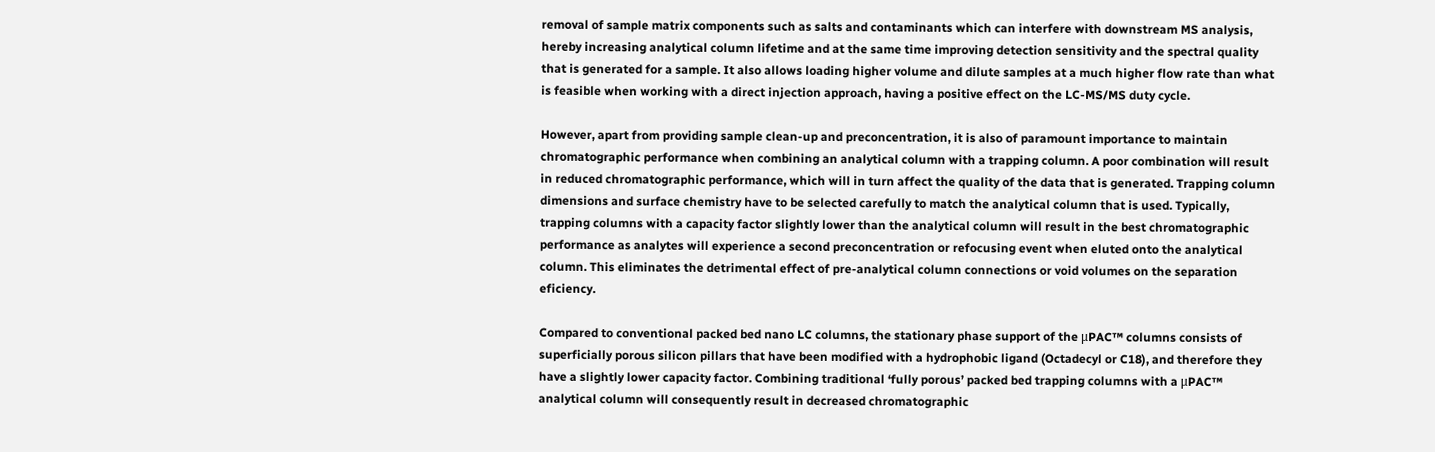removal of sample matrix components such as salts and contaminants which can interfere with downstream MS analysis, hereby increasing analytical column lifetime and at the same time improving detection sensitivity and the spectral quality that is generated for a sample. It also allows loading higher volume and dilute samples at a much higher flow rate than what is feasible when working with a direct injection approach, having a positive effect on the LC-MS/MS duty cycle.

However, apart from providing sample clean-up and preconcentration, it is also of paramount importance to maintain chromatographic performance when combining an analytical column with a trapping column. A poor combination will result in reduced chromatographic performance, which will in turn affect the quality of the data that is generated. Trapping column dimensions and surface chemistry have to be selected carefully to match the analytical column that is used. Typically, trapping columns with a capacity factor slightly lower than the analytical column will result in the best chromatographic performance as analytes will experience a second preconcentration or refocusing event when eluted onto the analytical column. This eliminates the detrimental effect of pre-analytical column connections or void volumes on the separation eficiency.

Compared to conventional packed bed nano LC columns, the stationary phase support of the μPAC™ columns consists of superficially porous silicon pillars that have been modified with a hydrophobic ligand (Octadecyl or C18), and therefore they have a slightly lower capacity factor. Combining traditional ‘fully porous’ packed bed trapping columns with a μPAC™ analytical column will consequently result in decreased chromatographic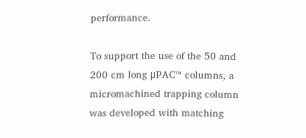performance.

To support the use of the 50 and 200 cm long μPAC™ columns, a micromachined trapping column was developed with matching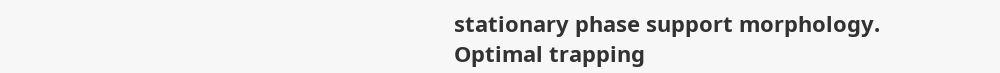stationary phase support morphology. Optimal trapping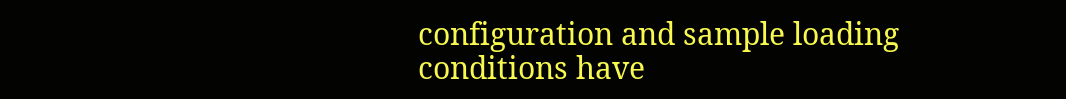configuration and sample loading conditions have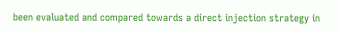been evaluated and compared towards a direct injection strategy in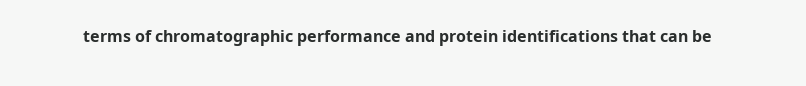terms of chromatographic performance and protein identifications that can be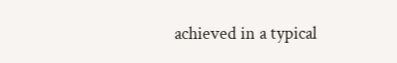achieved in a typical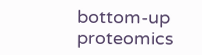bottom-up proteomics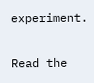experiment.

Read the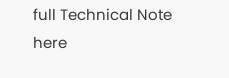full Technical Note here